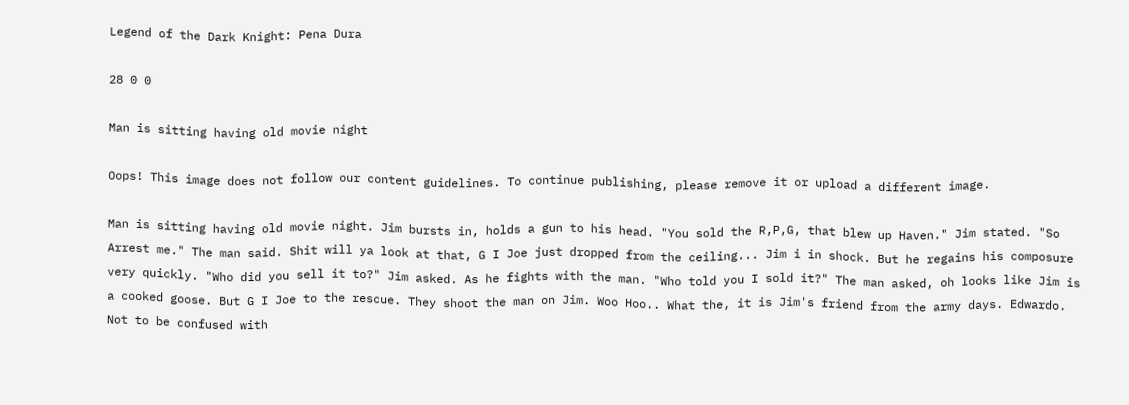Legend of the Dark Knight: Pena Dura

28 0 0

Man is sitting having old movie night

Oops! This image does not follow our content guidelines. To continue publishing, please remove it or upload a different image.

Man is sitting having old movie night. Jim bursts in, holds a gun to his head. "You sold the R,P,G, that blew up Haven." Jim stated. "So Arrest me." The man said. Shit will ya look at that, G I Joe just dropped from the ceiling... Jim i in shock. But he regains his composure very quickly. "Who did you sell it to?" Jim asked. As he fights with the man. "Who told you I sold it?" The man asked, oh looks like Jim is a cooked goose. But G I Joe to the rescue. They shoot the man on Jim. Woo Hoo.. What the, it is Jim's friend from the army days. Edwardo. Not to be confused with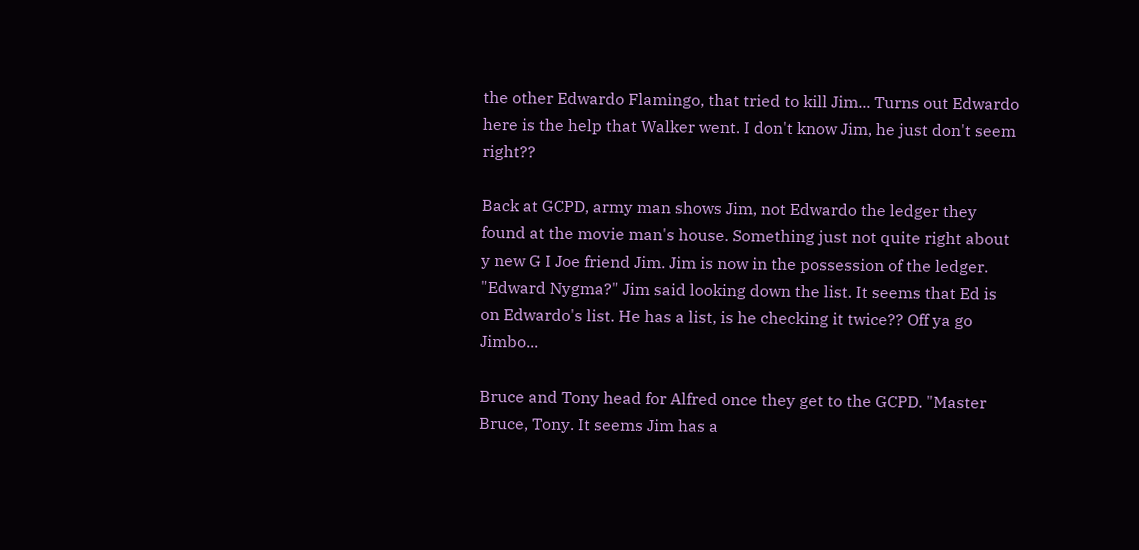the other Edwardo Flamingo, that tried to kill Jim... Turns out Edwardo here is the help that Walker went. I don't know Jim, he just don't seem right??

Back at GCPD, army man shows Jim, not Edwardo the ledger they found at the movie man's house. Something just not quite right about y new G I Joe friend Jim. Jim is now in the possession of the ledger. "Edward Nygma?" Jim said looking down the list. It seems that Ed is on Edwardo's list. He has a list, is he checking it twice?? Off ya go Jimbo...

Bruce and Tony head for Alfred once they get to the GCPD. "Master Bruce, Tony. It seems Jim has a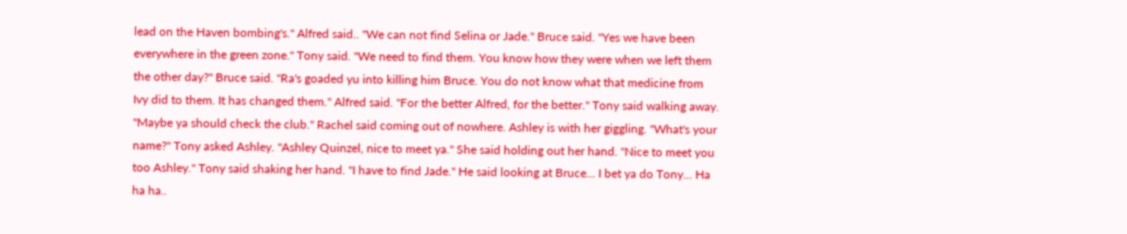lead on the Haven bombing's." Alfred said.. "We can not find Selina or Jade." Bruce said. "Yes we have been everywhere in the green zone." Tony said. "We need to find them. You know how they were when we left them the other day?" Bruce said. "Ra's goaded yu into killing him Bruce. You do not know what that medicine from Ivy did to them. It has changed them." Alfred said. "For the better Alfred, for the better." Tony said walking away. "Maybe ya should check the club." Rachel said coming out of nowhere. Ashley is with her giggling. "What's your name?" Tony asked Ashley. "Ashley Quinzel, nice to meet ya." She said holding out her hand. "Nice to meet you too Ashley." Tony said shaking her hand. "I have to find Jade." He said looking at Bruce... I bet ya do Tony... Ha ha ha..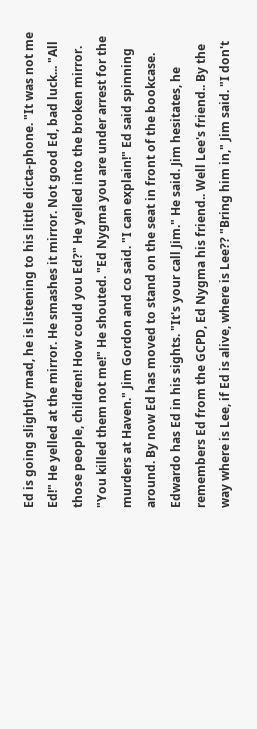Ed is going slightly mad, he is listening to his little dicta-phone. "It was not me Ed!" He yelled at the mirror. He smashes it mirror. Not good Ed, bad luck... "All those people, children! How could you Ed?" He yelled into the broken mirror. "You killed them not me!" He shouted. "Ed Nygma you are under arrest for the murders at Haven." Jim Gordon and co said. "I can explain!" Ed said spinning around. By now Ed has moved to stand on the seat in front of the bookcase. Edwardo has Ed in his sights. "It's your call Jim." He said. Jim hesitates, he remembers Ed from the GCPD, Ed Nygma his friend.. Well Lee's friend.. By the way where is Lee, if Ed is alive, where is Lee?? "Bring him in," Jim said. "I don't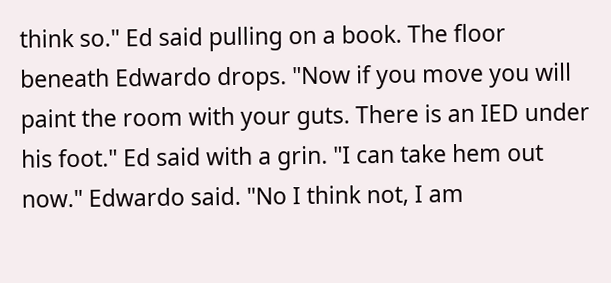think so." Ed said pulling on a book. The floor beneath Edwardo drops. "Now if you move you will paint the room with your guts. There is an IED under his foot." Ed said with a grin. "I can take hem out now." Edwardo said. "No I think not, I am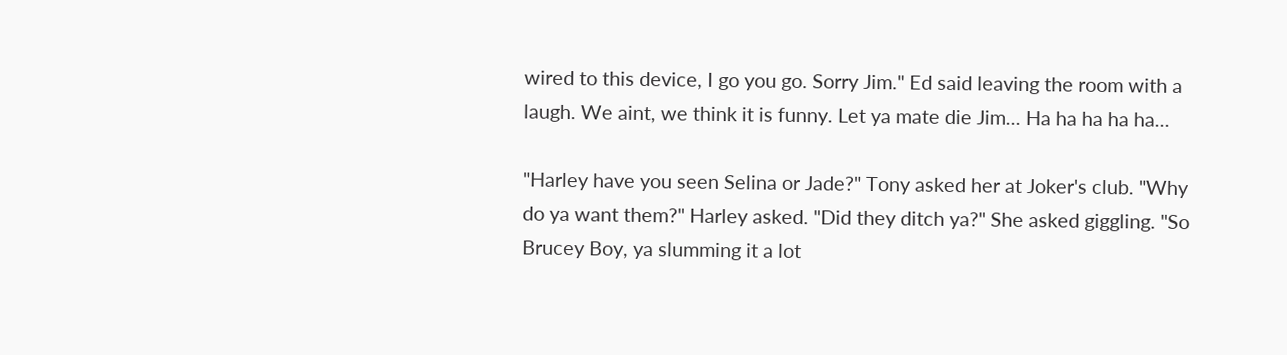wired to this device, I go you go. Sorry Jim." Ed said leaving the room with a laugh. We aint, we think it is funny. Let ya mate die Jim... Ha ha ha ha ha...

"Harley have you seen Selina or Jade?" Tony asked her at Joker's club. "Why do ya want them?" Harley asked. "Did they ditch ya?" She asked giggling. "So Brucey Boy, ya slumming it a lot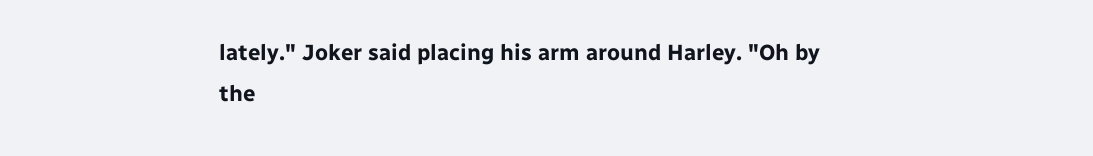lately." Joker said placing his arm around Harley. "Oh by the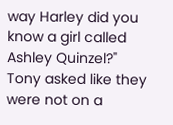way Harley did you know a girl called Ashley Quinzel?" Tony asked like they were not on a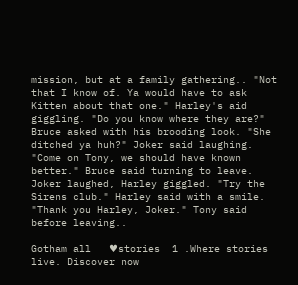mission, but at a family gathering.. "Not that I know of. Ya would have to ask Kitten about that one." Harley's aid giggling. "Do you know where they are?" Bruce asked with his brooding look. "She ditched ya huh?" Joker said laughing. "Come on Tony, we should have known better." Bruce said turning to leave. Joker laughed, Harley giggled. "Try the Sirens club." Harley said with a smile. "Thank you Harley, Joker." Tony said before leaving..

Gotham all   ♥stories  1 .Where stories live. Discover now